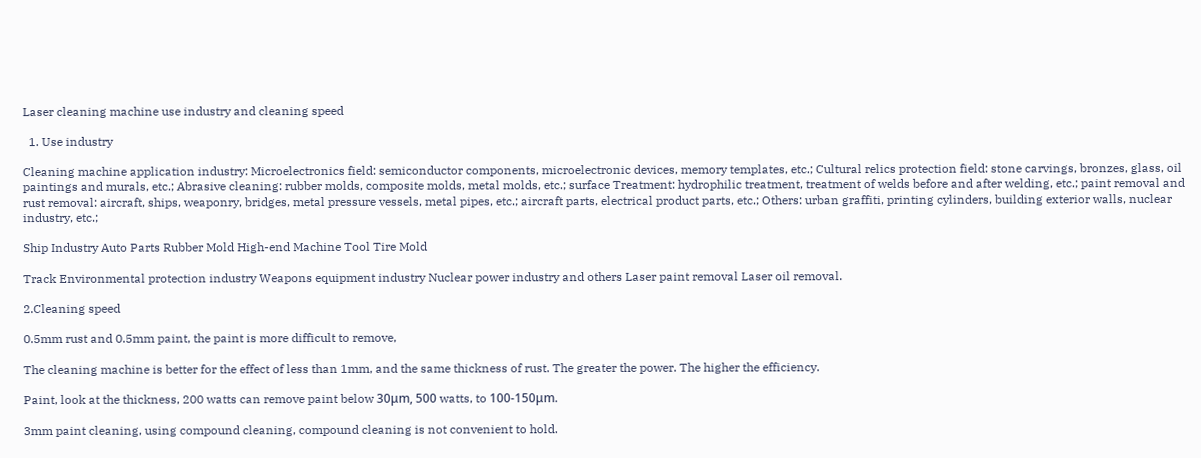Laser cleaning machine use industry and cleaning speed

  1. Use industry

Cleaning machine application industry: Microelectronics field: semiconductor components, microelectronic devices, memory templates, etc.; Cultural relics protection field: stone carvings, bronzes, glass, oil paintings and murals, etc.; Abrasive cleaning: rubber molds, composite molds, metal molds, etc.; surface Treatment: hydrophilic treatment, treatment of welds before and after welding, etc.; paint removal and rust removal: aircraft, ships, weaponry, bridges, metal pressure vessels, metal pipes, etc.; aircraft parts, electrical product parts, etc.; Others: urban graffiti, printing cylinders, building exterior walls, nuclear industry, etc.;

Ship Industry Auto Parts Rubber Mold High-end Machine Tool Tire Mold

Track Environmental protection industry Weapons equipment industry Nuclear power industry and others Laser paint removal Laser oil removal.

2.Cleaning speed

0.5mm rust and 0.5mm paint, the paint is more difficult to remove,

The cleaning machine is better for the effect of less than 1mm, and the same thickness of rust. The greater the power. The higher the efficiency.

Paint, look at the thickness, 200 watts can remove paint below 30μm, 500 watts, to 100-150μm.

3mm paint cleaning, using compound cleaning, compound cleaning is not convenient to hold.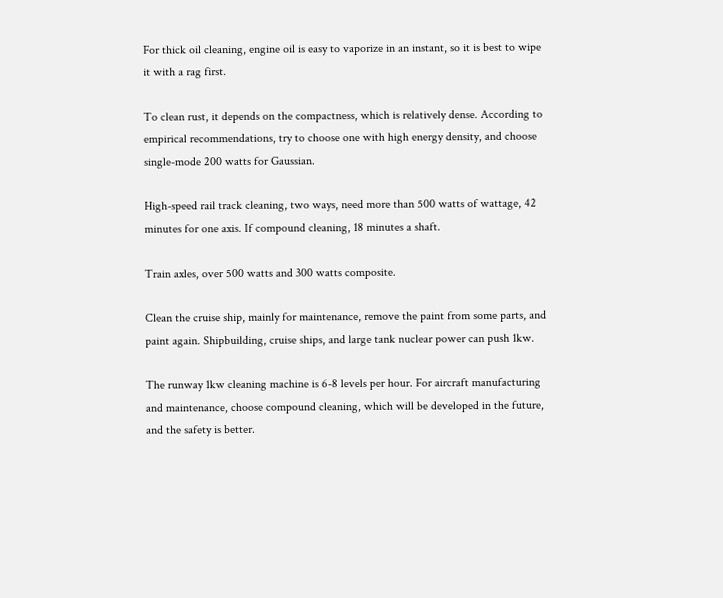For thick oil cleaning, engine oil is easy to vaporize in an instant, so it is best to wipe it with a rag first.

To clean rust, it depends on the compactness, which is relatively dense. According to empirical recommendations, try to choose one with high energy density, and choose single-mode 200 watts for Gaussian.

High-speed rail track cleaning, two ways, need more than 500 watts of wattage, 42 minutes for one axis. If compound cleaning, 18 minutes a shaft.

Train axles, over 500 watts and 300 watts composite.

Clean the cruise ship, mainly for maintenance, remove the paint from some parts, and paint again. Shipbuilding, cruise ships, and large tank nuclear power can push 1kw.

The runway 1kw cleaning machine is 6-8 levels per hour. For aircraft manufacturing and maintenance, choose compound cleaning, which will be developed in the future, and the safety is better.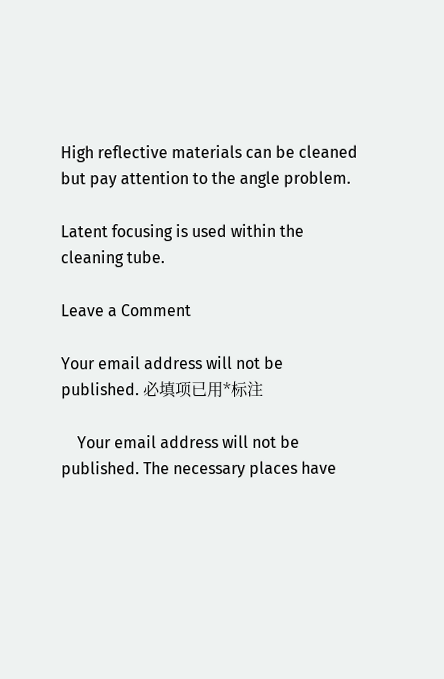High reflective materials can be cleaned but pay attention to the angle problem.

Latent focusing is used within the cleaning tube.

Leave a Comment

Your email address will not be published. 必填项已用*标注

    Your email address will not be published. The necessary places have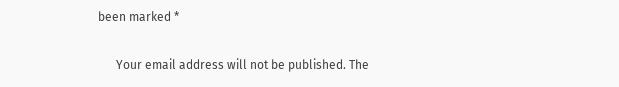been marked *

      Your email address will not be published. The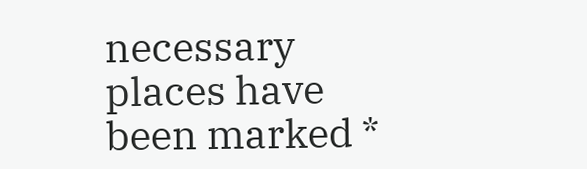necessary places have been marked *